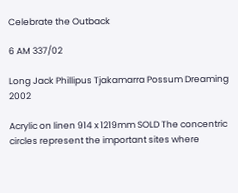Celebrate the Outback

6 AM 337/02

Long Jack Phillipus Tjakamarra Possum Dreaming 2002

Acrylic on linen 914 x 1219mm SOLD The concentric circles represent the important sites where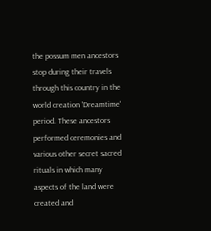the possum men ancestors stop during their travels through this country in the world creation 'Dreamtime' period. These ancestors performed ceremonies and various other secret sacred rituals in which many aspects of the land were created and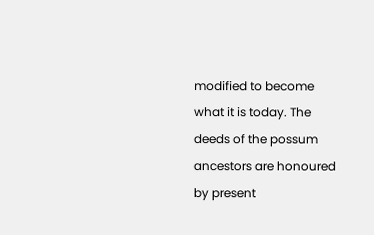modified to become what it is today. The deeds of the possum ancestors are honoured by present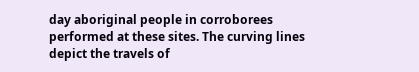day aboriginal people in corroborees performed at these sites. The curving lines depict the travels of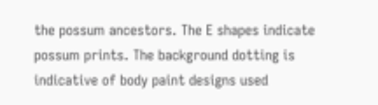the possum ancestors. The E shapes indicate possum prints. The background dotting is indicative of body paint designs used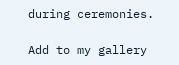during ceremonies.

Add to my gallery